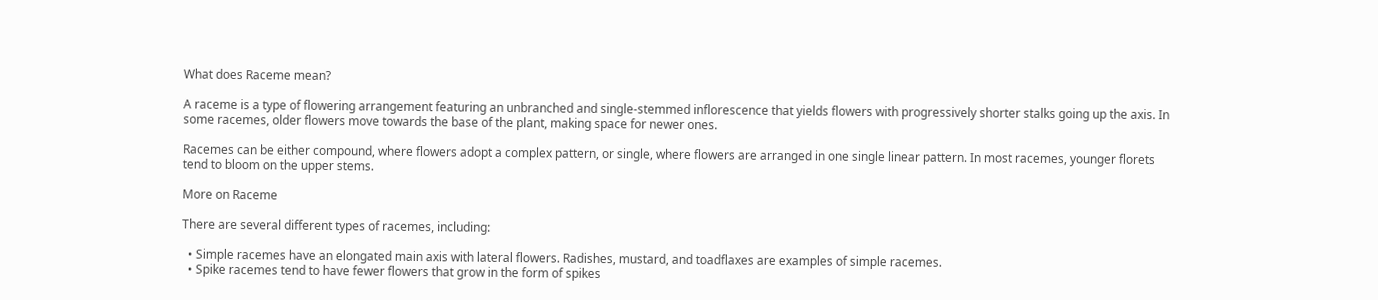What does Raceme mean?

A raceme is a type of flowering arrangement featuring an unbranched and single-stemmed inflorescence that yields flowers with progressively shorter stalks going up the axis. In some racemes, older flowers move towards the base of the plant, making space for newer ones.

Racemes can be either compound, where flowers adopt a complex pattern, or single, where flowers are arranged in one single linear pattern. In most racemes, younger florets tend to bloom on the upper stems.

More on Raceme

There are several different types of racemes, including:

  • Simple racemes have an elongated main axis with lateral flowers. Radishes, mustard, and toadflaxes are examples of simple racemes.
  • Spike racemes tend to have fewer flowers that grow in the form of spikes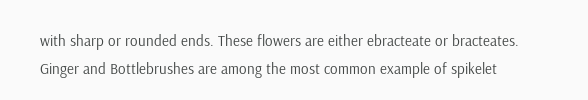with sharp or rounded ends. These flowers are either ebracteate or bracteates. Ginger and Bottlebrushes are among the most common example of spikelet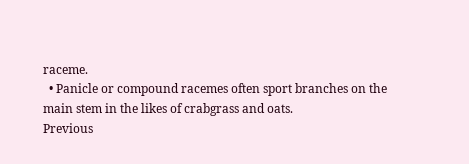raceme.
  • Panicle or compound racemes often sport branches on the main stem in the likes of crabgrass and oats.
Previous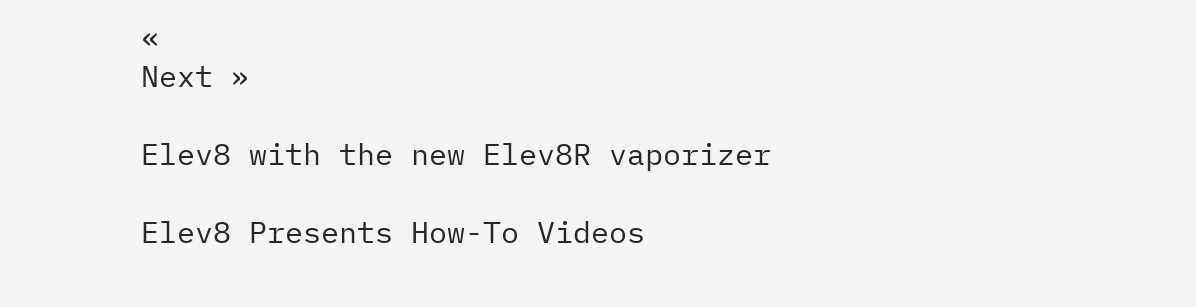«
Next »

Elev8 with the new Elev8R vaporizer

Elev8 Presents How-To Videos